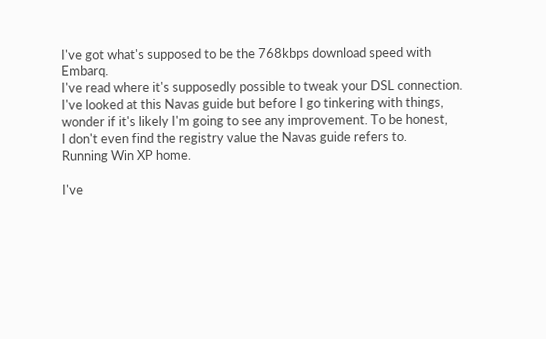I've got what's supposed to be the 768kbps download speed with Embarq.
I've read where it's supposedly possible to tweak your DSL connection.
I've looked at this Navas guide but before I go tinkering with things,
wonder if it's likely I'm going to see any improvement. To be honest,
I don't even find the registry value the Navas guide refers to.
Running Win XP home.

I've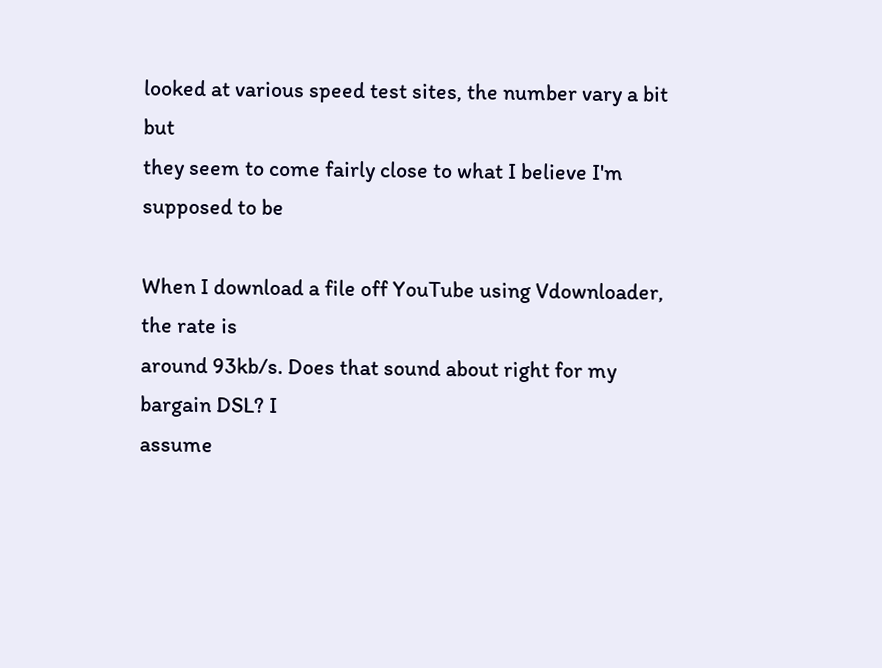looked at various speed test sites, the number vary a bit but
they seem to come fairly close to what I believe I'm supposed to be

When I download a file off YouTube using Vdownloader, the rate is
around 93kb/s. Does that sound about right for my bargain DSL? I
assume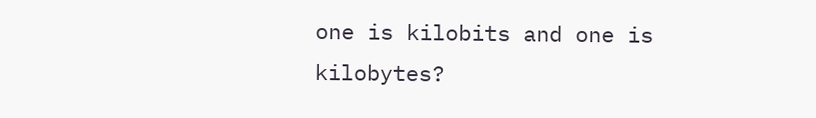one is kilobits and one is kilobytes?